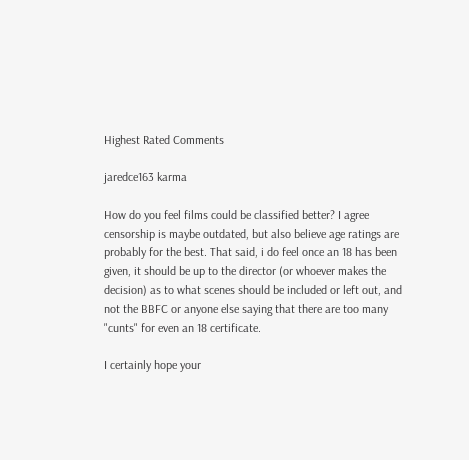Highest Rated Comments

jaredce163 karma

How do you feel films could be classified better? I agree censorship is maybe outdated, but also believe age ratings are probably for the best. That said, i do feel once an 18 has been given, it should be up to the director (or whoever makes the decision) as to what scenes should be included or left out, and not the BBFC or anyone else saying that there are too many "cunts" for even an 18 certificate.

I certainly hope your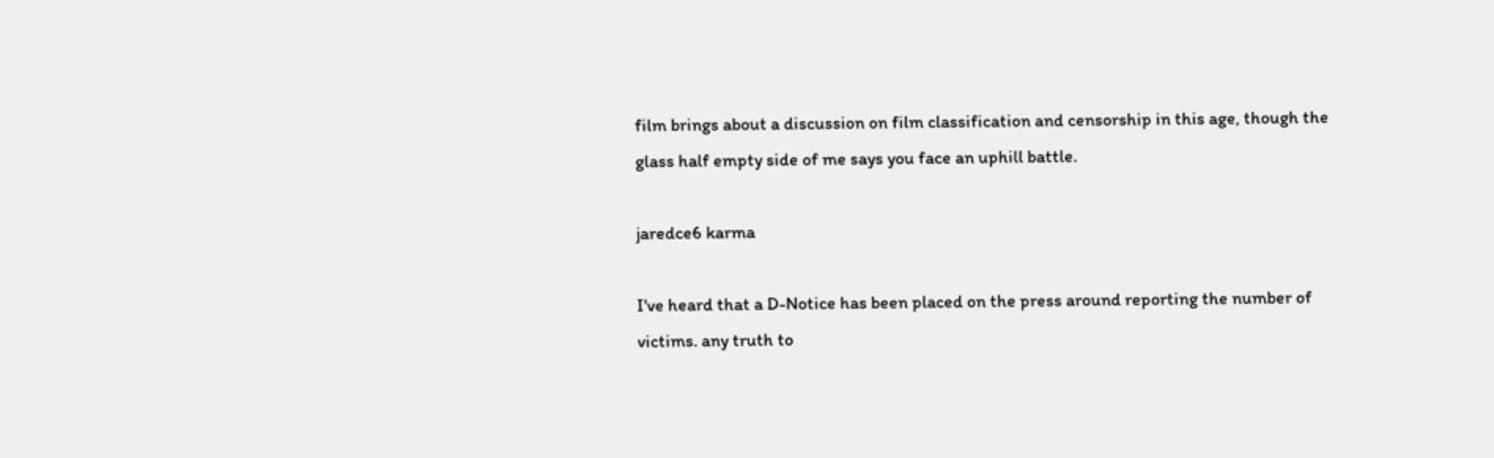film brings about a discussion on film classification and censorship in this age, though the glass half empty side of me says you face an uphill battle.

jaredce6 karma

I've heard that a D-Notice has been placed on the press around reporting the number of victims. any truth to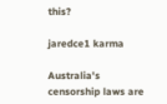this?

jaredce1 karma

Australia's censorship laws are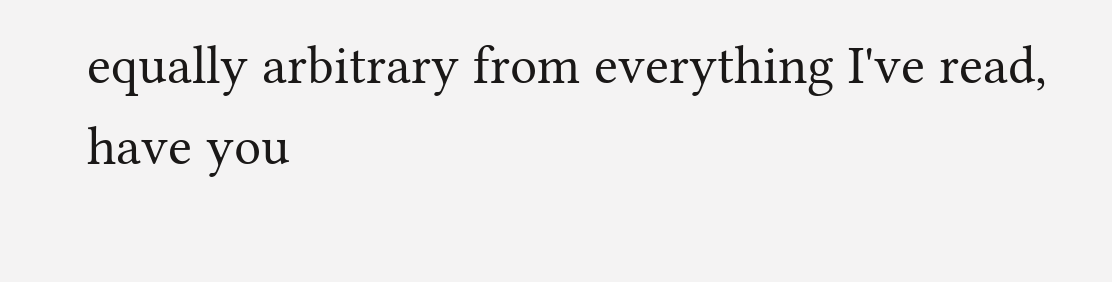equally arbitrary from everything I've read, have you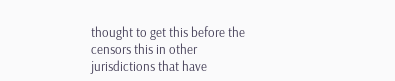thought to get this before the censors this in other jurisdictions that have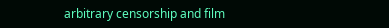arbitrary censorship and film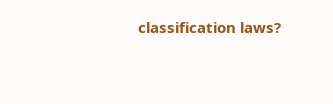classification laws?